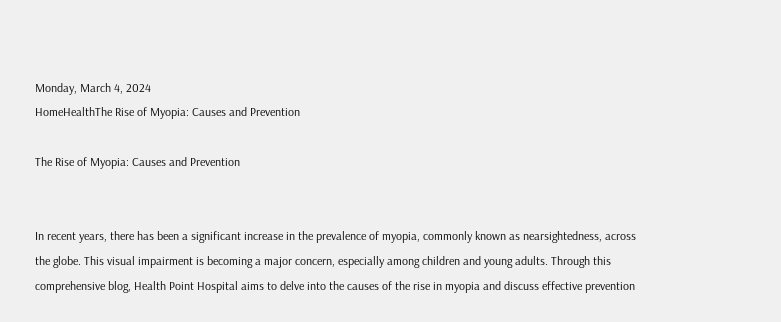Monday, March 4, 2024
HomeHealthThe Rise of Myopia: Causes and Prevention

The Rise of Myopia: Causes and Prevention


In recent years, there has been a significant increase in the prevalence of myopia, commonly known as nearsightedness, across the globe. This visual impairment is becoming a major concern, especially among children and young adults. Through this comprehensive blog, Health Point Hospital aims to delve into the causes of the rise in myopia and discuss effective prevention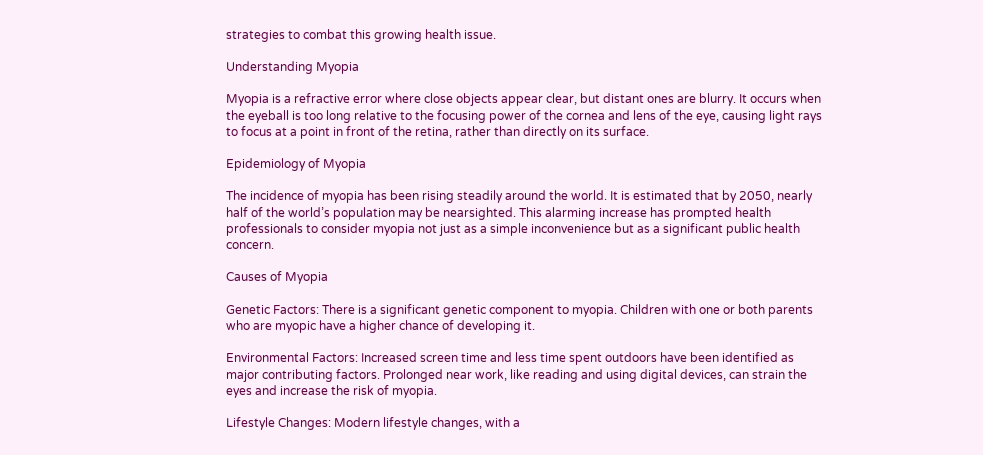strategies to combat this growing health issue.

Understanding Myopia

Myopia is a refractive error where close objects appear clear, but distant ones are blurry. It occurs when the eyeball is too long relative to the focusing power of the cornea and lens of the eye, causing light rays to focus at a point in front of the retina, rather than directly on its surface.

Epidemiology of Myopia

The incidence of myopia has been rising steadily around the world. It is estimated that by 2050, nearly half of the world’s population may be nearsighted. This alarming increase has prompted health professionals to consider myopia not just as a simple inconvenience but as a significant public health concern.

Causes of Myopia

Genetic Factors: There is a significant genetic component to myopia. Children with one or both parents who are myopic have a higher chance of developing it.

Environmental Factors: Increased screen time and less time spent outdoors have been identified as major contributing factors. Prolonged near work, like reading and using digital devices, can strain the eyes and increase the risk of myopia.

Lifestyle Changes: Modern lifestyle changes, with a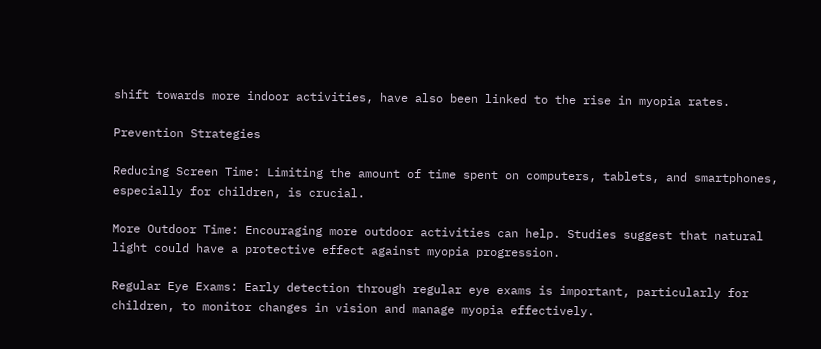shift towards more indoor activities, have also been linked to the rise in myopia rates.

Prevention Strategies

Reducing Screen Time: Limiting the amount of time spent on computers, tablets, and smartphones, especially for children, is crucial.

More Outdoor Time: Encouraging more outdoor activities can help. Studies suggest that natural light could have a protective effect against myopia progression.

Regular Eye Exams: Early detection through regular eye exams is important, particularly for children, to monitor changes in vision and manage myopia effectively.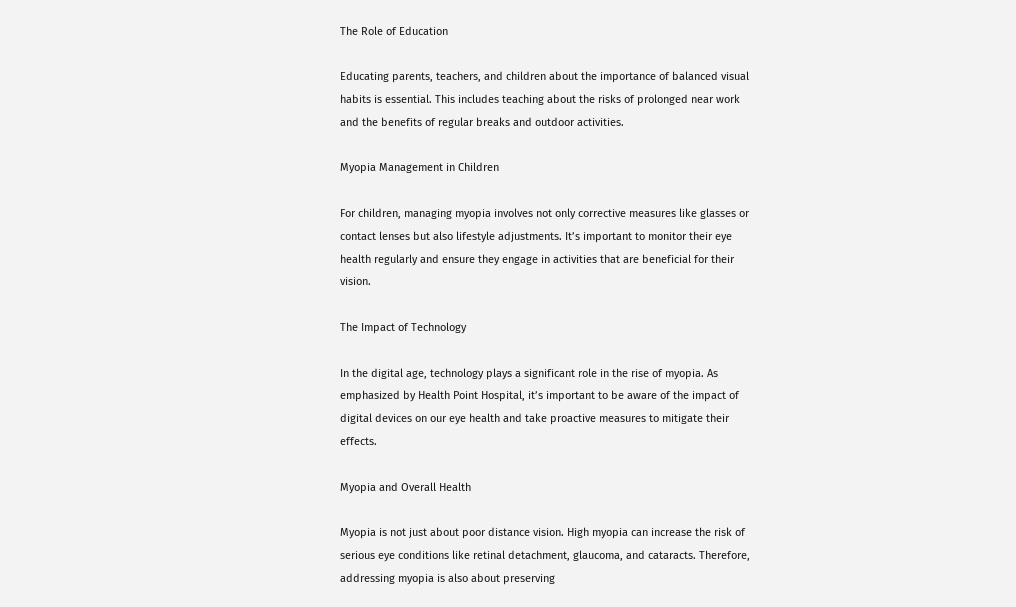The Role of Education

Educating parents, teachers, and children about the importance of balanced visual habits is essential. This includes teaching about the risks of prolonged near work and the benefits of regular breaks and outdoor activities.

Myopia Management in Children

For children, managing myopia involves not only corrective measures like glasses or contact lenses but also lifestyle adjustments. It’s important to monitor their eye health regularly and ensure they engage in activities that are beneficial for their vision.

The Impact of Technology

In the digital age, technology plays a significant role in the rise of myopia. As emphasized by Health Point Hospital, it’s important to be aware of the impact of digital devices on our eye health and take proactive measures to mitigate their effects.

Myopia and Overall Health

Myopia is not just about poor distance vision. High myopia can increase the risk of serious eye conditions like retinal detachment, glaucoma, and cataracts. Therefore, addressing myopia is also about preserving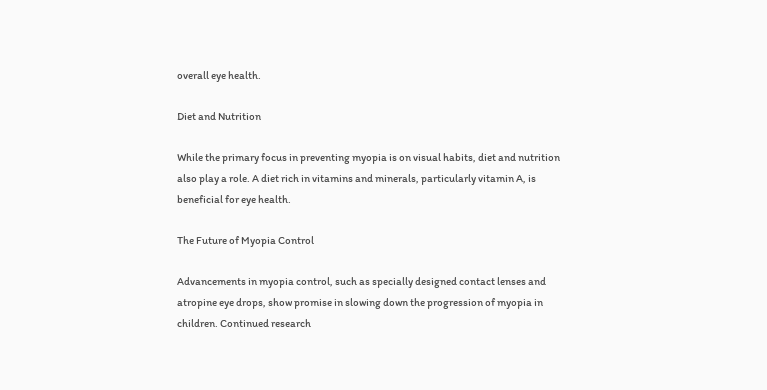overall eye health.

Diet and Nutrition

While the primary focus in preventing myopia is on visual habits, diet and nutrition also play a role. A diet rich in vitamins and minerals, particularly vitamin A, is beneficial for eye health.

The Future of Myopia Control

Advancements in myopia control, such as specially designed contact lenses and atropine eye drops, show promise in slowing down the progression of myopia in children. Continued research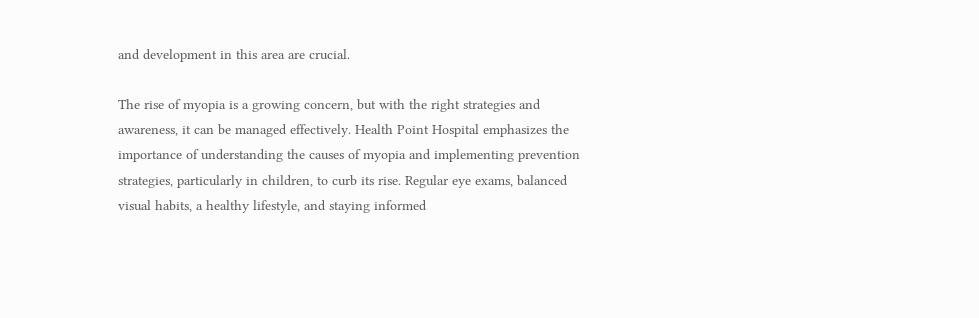and development in this area are crucial.

The rise of myopia is a growing concern, but with the right strategies and awareness, it can be managed effectively. Health Point Hospital emphasizes the importance of understanding the causes of myopia and implementing prevention strategies, particularly in children, to curb its rise. Regular eye exams, balanced visual habits, a healthy lifestyle, and staying informed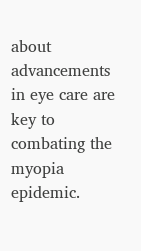about advancements in eye care are key to combating the myopia epidemic.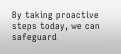By taking proactive steps today, we can safeguard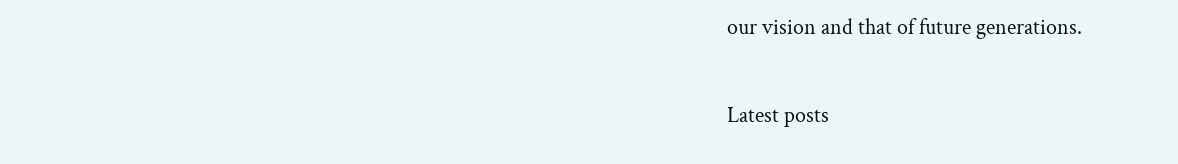our vision and that of future generations.

Latest posts